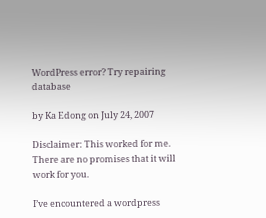WordPress error? Try repairing database

by Ka Edong on July 24, 2007

Disclaimer: This worked for me. There are no promises that it will work for you.

I’ve encountered a wordpress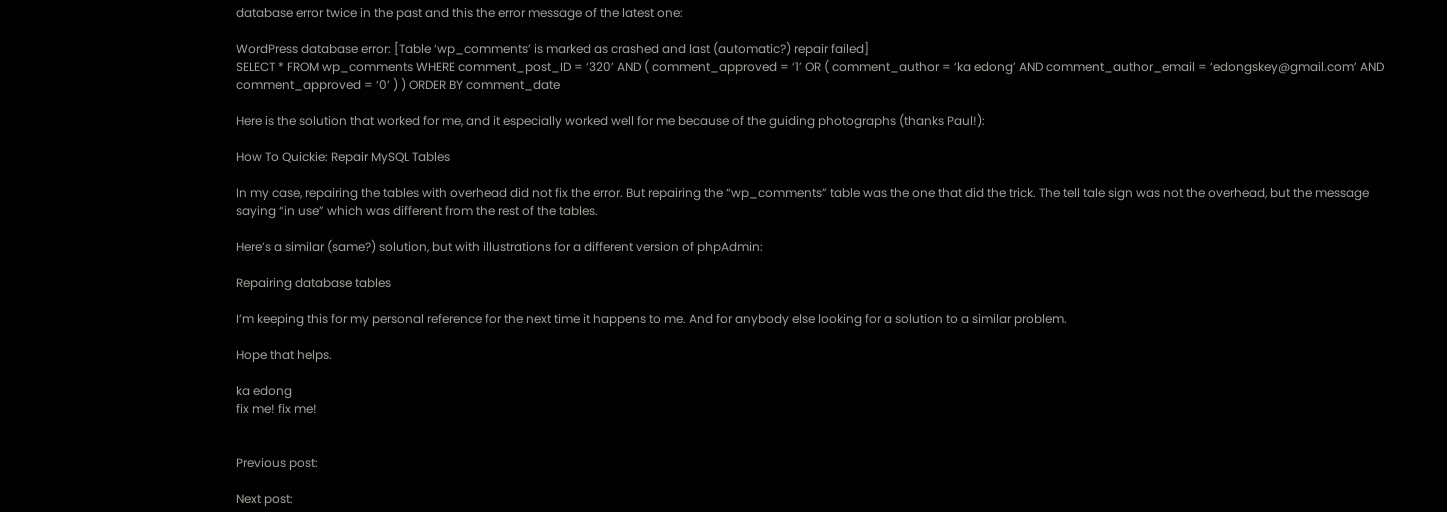database error twice in the past and this the error message of the latest one:

WordPress database error: [Table ‘wp_comments’ is marked as crashed and last (automatic?) repair failed]
SELECT * FROM wp_comments WHERE comment_post_ID = ‘320’ AND ( comment_approved = ‘1’ OR ( comment_author = ‘ka edong’ AND comment_author_email = ‘edongskey@gmail.com’ AND comment_approved = ‘0’ ) ) ORDER BY comment_date

Here is the solution that worked for me, and it especially worked well for me because of the guiding photographs (thanks Paul!):

How To Quickie: Repair MySQL Tables

In my case, repairing the tables with overhead did not fix the error. But repairing the “wp_comments” table was the one that did the trick. The tell tale sign was not the overhead, but the message saying “in use” which was different from the rest of the tables.

Here’s a similar (same?) solution, but with illustrations for a different version of phpAdmin:

Repairing database tables

I’m keeping this for my personal reference for the next time it happens to me. And for anybody else looking for a solution to a similar problem.

Hope that helps.

ka edong
fix me! fix me!


Previous post:

Next post: